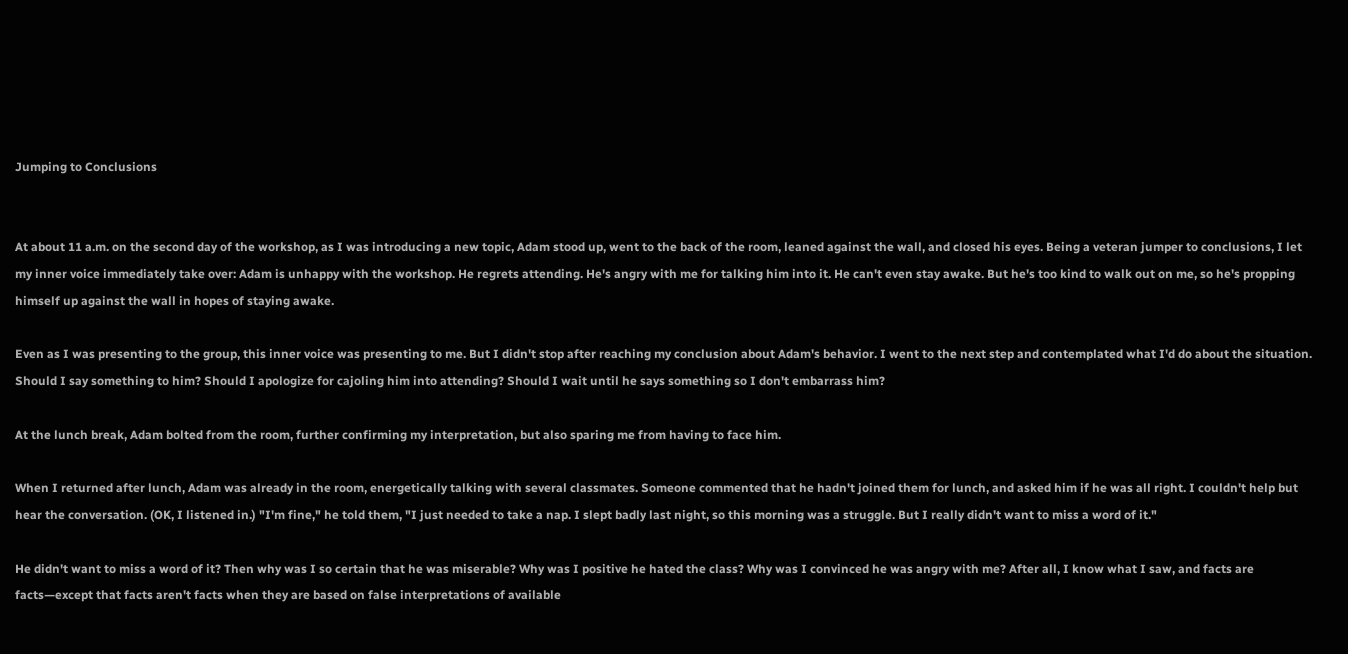Jumping to Conclusions


At about 11 a.m. on the second day of the workshop, as I was introducing a new topic, Adam stood up, went to the back of the room, leaned against the wall, and closed his eyes. Being a veteran jumper to conclusions, I let my inner voice immediately take over: Adam is unhappy with the workshop. He regrets attending. He's angry with me for talking him into it. He can't even stay awake. But he's too kind to walk out on me, so he's propping himself up against the wall in hopes of staying awake.

Even as I was presenting to the group, this inner voice was presenting to me. But I didn't stop after reaching my conclusion about Adam's behavior. I went to the next step and contemplated what I'd do about the situation. Should I say something to him? Should I apologize for cajoling him into attending? Should I wait until he says something so I don't embarrass him?

At the lunch break, Adam bolted from the room, further confirming my interpretation, but also sparing me from having to face him.

When I returned after lunch, Adam was already in the room, energetically talking with several classmates. Someone commented that he hadn't joined them for lunch, and asked him if he was all right. I couldn't help but hear the conversation. (OK, I listened in.) "I'm fine," he told them, "I just needed to take a nap. I slept badly last night, so this morning was a struggle. But I really didn't want to miss a word of it."

He didn't want to miss a word of it? Then why was I so certain that he was miserable? Why was I positive he hated the class? Why was I convinced he was angry with me? After all, I know what I saw, and facts are facts—except that facts aren't facts when they are based on false interpretations of available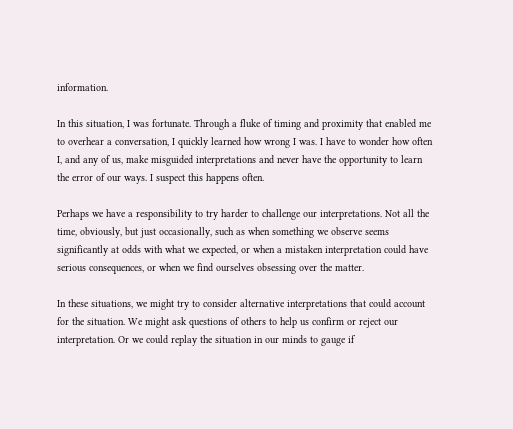information.

In this situation, I was fortunate. Through a fluke of timing and proximity that enabled me to overhear a conversation, I quickly learned how wrong I was. I have to wonder how often I, and any of us, make misguided interpretations and never have the opportunity to learn the error of our ways. I suspect this happens often.

Perhaps we have a responsibility to try harder to challenge our interpretations. Not all the time, obviously, but just occasionally, such as when something we observe seems significantly at odds with what we expected, or when a mistaken interpretation could have serious consequences, or when we find ourselves obsessing over the matter.

In these situations, we might try to consider alternative interpretations that could account for the situation. We might ask questions of others to help us confirm or reject our interpretation. Or we could replay the situation in our minds to gauge if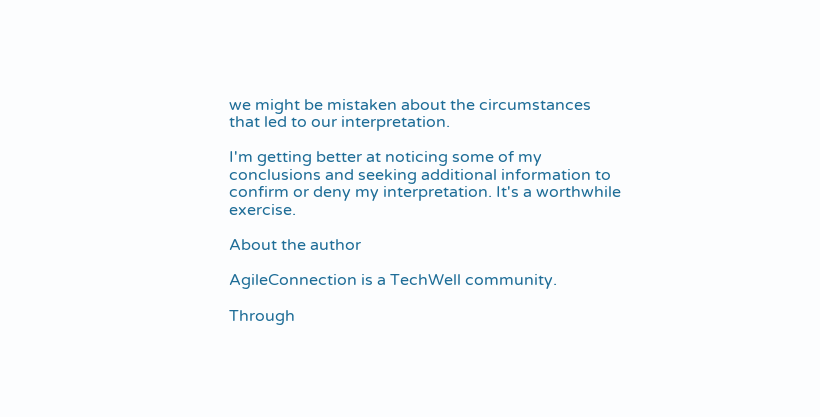we might be mistaken about the circumstances that led to our interpretation.

I'm getting better at noticing some of my conclusions and seeking additional information to confirm or deny my interpretation. It's a worthwhile exercise.

About the author

AgileConnection is a TechWell community.

Through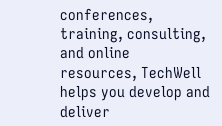conferences, training, consulting, and online resources, TechWell helps you develop and deliver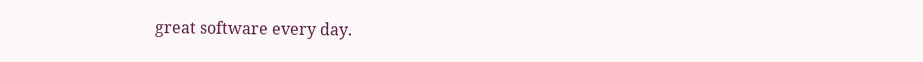great software every day.